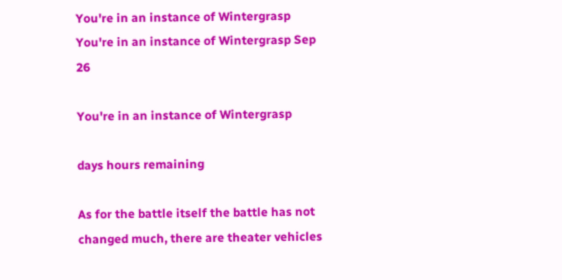You're in an instance of Wintergrasp
You're in an instance of Wintergrasp Sep 26

You're in an instance of Wintergrasp

days hours remaining

As for the battle itself the battle has not changed much, there are theater vehicles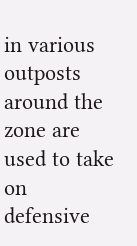in various outposts around the zone are used to take on defensive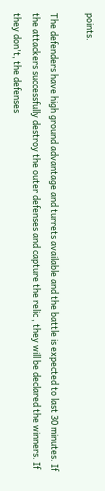points.

The defenders have high ground advantage and turrets available and the battle is expected to last 30 minutes. If the attackers successfully destroy the outer defenses and capture the relic , they will be declared the winners. If they don't, the defenses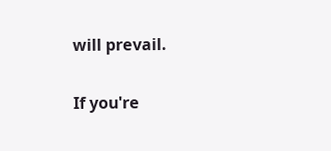will prevail.

If you're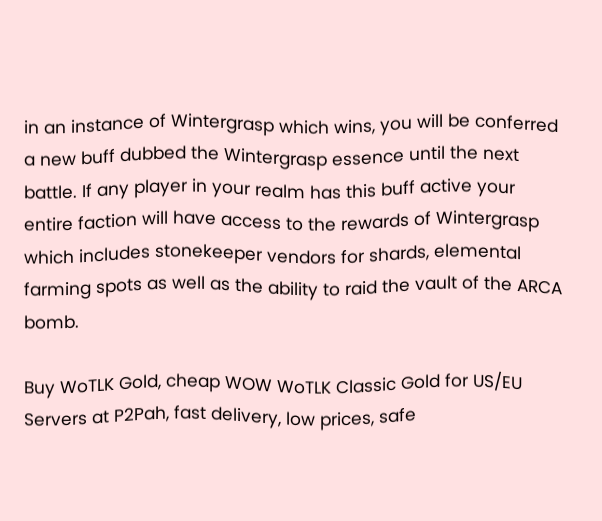in an instance of Wintergrasp which wins, you will be conferred a new buff dubbed the Wintergrasp essence until the next battle. If any player in your realm has this buff active your entire faction will have access to the rewards of Wintergrasp which includes stonekeeper vendors for shards, elemental farming spots as well as the ability to raid the vault of the ARCA bomb.

Buy WoTLK Gold, cheap WOW WoTLK Classic Gold for US/EU Servers at P2Pah, fast delivery, low prices, safe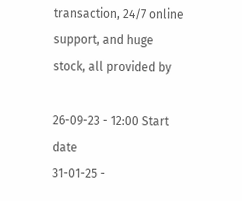transaction, 24/7 online support, and huge stock, all provided by

26-09-23 - 12:00 Start date
31-01-25 -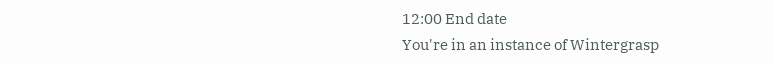12:00 End date
You're in an instance of Wintergrasp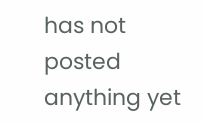has not posted anything yet